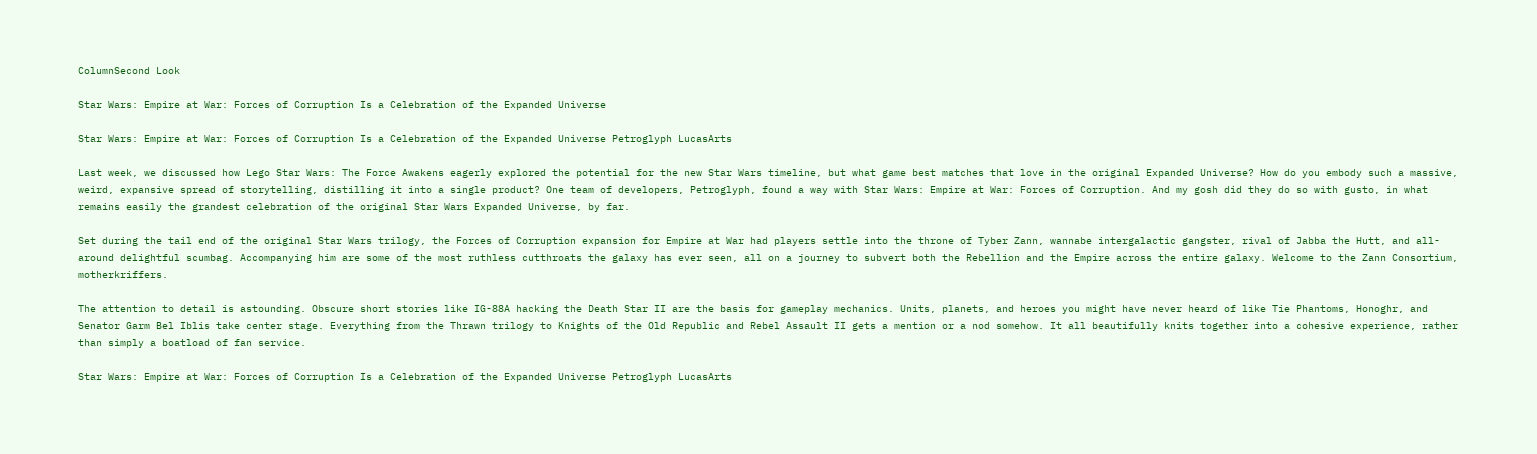ColumnSecond Look

Star Wars: Empire at War: Forces of Corruption Is a Celebration of the Expanded Universe

Star Wars: Empire at War: Forces of Corruption Is a Celebration of the Expanded Universe Petroglyph LucasArts

Last week, we discussed how Lego Star Wars: The Force Awakens eagerly explored the potential for the new Star Wars timeline, but what game best matches that love in the original Expanded Universe? How do you embody such a massive, weird, expansive spread of storytelling, distilling it into a single product? One team of developers, Petroglyph, found a way with Star Wars: Empire at War: Forces of Corruption. And my gosh did they do so with gusto, in what remains easily the grandest celebration of the original Star Wars Expanded Universe, by far.

Set during the tail end of the original Star Wars trilogy, the Forces of Corruption expansion for Empire at War had players settle into the throne of Tyber Zann, wannabe intergalactic gangster, rival of Jabba the Hutt, and all-around delightful scumbag. Accompanying him are some of the most ruthless cutthroats the galaxy has ever seen, all on a journey to subvert both the Rebellion and the Empire across the entire galaxy. Welcome to the Zann Consortium, motherkriffers.

The attention to detail is astounding. Obscure short stories like IG-88A hacking the Death Star II are the basis for gameplay mechanics. Units, planets, and heroes you might have never heard of like Tie Phantoms, Honoghr, and Senator Garm Bel Iblis take center stage. Everything from the Thrawn trilogy to Knights of the Old Republic and Rebel Assault II gets a mention or a nod somehow. It all beautifully knits together into a cohesive experience, rather than simply a boatload of fan service.

Star Wars: Empire at War: Forces of Corruption Is a Celebration of the Expanded Universe Petroglyph LucasArts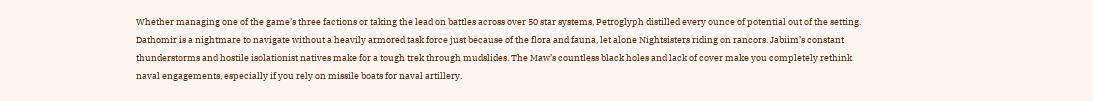Whether managing one of the game’s three factions or taking the lead on battles across over 50 star systems, Petroglyph distilled every ounce of potential out of the setting. Dathomir is a nightmare to navigate without a heavily armored task force just because of the flora and fauna, let alone Nightsisters riding on rancors. Jabiim’s constant thunderstorms and hostile isolationist natives make for a tough trek through mudslides. The Maw’s countless black holes and lack of cover make you completely rethink naval engagements, especially if you rely on missile boats for naval artillery.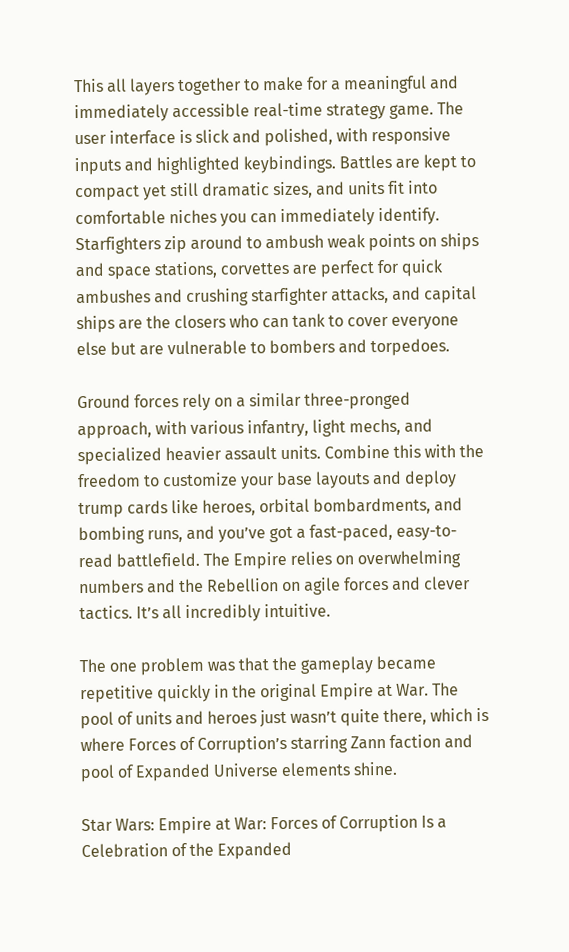This all layers together to make for a meaningful and immediately accessible real-time strategy game. The user interface is slick and polished, with responsive inputs and highlighted keybindings. Battles are kept to compact yet still dramatic sizes, and units fit into comfortable niches you can immediately identify. Starfighters zip around to ambush weak points on ships and space stations, corvettes are perfect for quick ambushes and crushing starfighter attacks, and capital ships are the closers who can tank to cover everyone else but are vulnerable to bombers and torpedoes.

Ground forces rely on a similar three-pronged approach, with various infantry, light mechs, and specialized heavier assault units. Combine this with the freedom to customize your base layouts and deploy trump cards like heroes, orbital bombardments, and bombing runs, and you’ve got a fast-paced, easy-to-read battlefield. The Empire relies on overwhelming numbers and the Rebellion on agile forces and clever tactics. It’s all incredibly intuitive.

The one problem was that the gameplay became repetitive quickly in the original Empire at War. The pool of units and heroes just wasn’t quite there, which is where Forces of Corruption’s starring Zann faction and pool of Expanded Universe elements shine.

Star Wars: Empire at War: Forces of Corruption Is a Celebration of the Expanded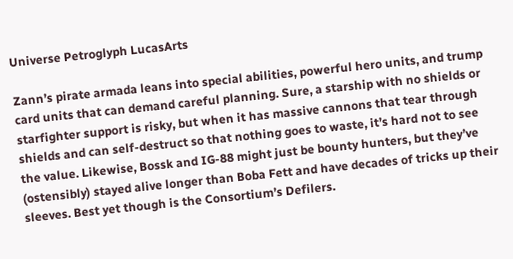Universe Petroglyph LucasArts

Zann’s pirate armada leans into special abilities, powerful hero units, and trump card units that can demand careful planning. Sure, a starship with no shields or starfighter support is risky, but when it has massive cannons that tear through shields and can self-destruct so that nothing goes to waste, it’s hard not to see the value. Likewise, Bossk and IG-88 might just be bounty hunters, but they’ve (ostensibly) stayed alive longer than Boba Fett and have decades of tricks up their sleeves. Best yet though is the Consortium’s Defilers.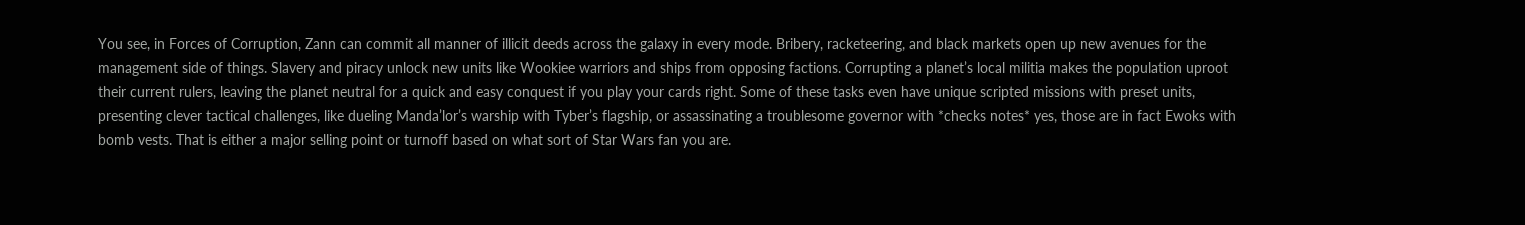You see, in Forces of Corruption, Zann can commit all manner of illicit deeds across the galaxy in every mode. Bribery, racketeering, and black markets open up new avenues for the management side of things. Slavery and piracy unlock new units like Wookiee warriors and ships from opposing factions. Corrupting a planet’s local militia makes the population uproot their current rulers, leaving the planet neutral for a quick and easy conquest if you play your cards right. Some of these tasks even have unique scripted missions with preset units, presenting clever tactical challenges, like dueling Manda’lor’s warship with Tyber’s flagship, or assassinating a troublesome governor with *checks notes* yes, those are in fact Ewoks with bomb vests. That is either a major selling point or turnoff based on what sort of Star Wars fan you are.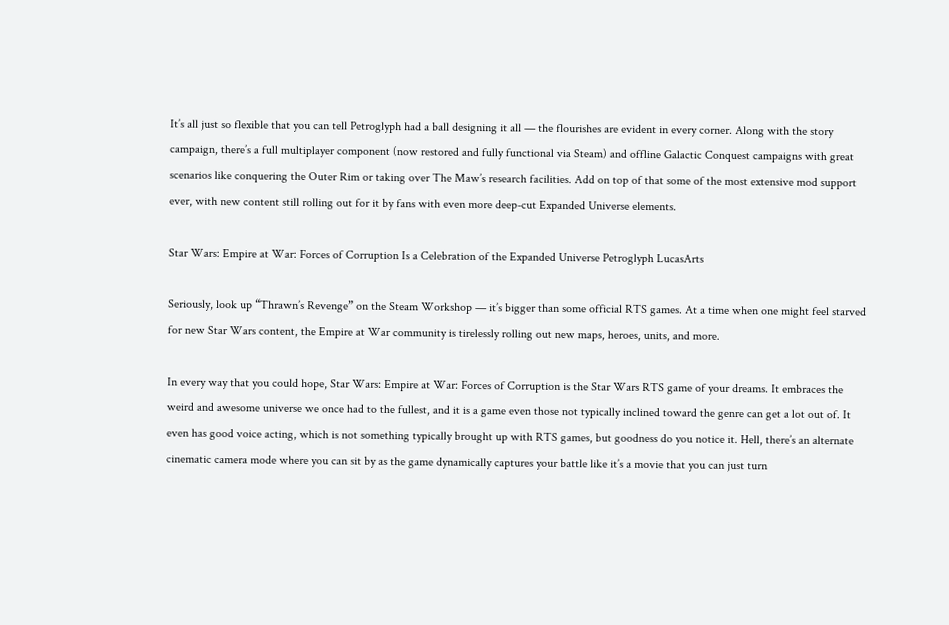It’s all just so flexible that you can tell Petroglyph had a ball designing it all — the flourishes are evident in every corner. Along with the story campaign, there’s a full multiplayer component (now restored and fully functional via Steam) and offline Galactic Conquest campaigns with great scenarios like conquering the Outer Rim or taking over The Maw’s research facilities. Add on top of that some of the most extensive mod support ever, with new content still rolling out for it by fans with even more deep-cut Expanded Universe elements.

Star Wars: Empire at War: Forces of Corruption Is a Celebration of the Expanded Universe Petroglyph LucasArts

Seriously, look up “Thrawn’s Revenge” on the Steam Workshop — it’s bigger than some official RTS games. At a time when one might feel starved for new Star Wars content, the Empire at War community is tirelessly rolling out new maps, heroes, units, and more.

In every way that you could hope, Star Wars: Empire at War: Forces of Corruption is the Star Wars RTS game of your dreams. It embraces the weird and awesome universe we once had to the fullest, and it is a game even those not typically inclined toward the genre can get a lot out of. It even has good voice acting, which is not something typically brought up with RTS games, but goodness do you notice it. Hell, there’s an alternate cinematic camera mode where you can sit by as the game dynamically captures your battle like it’s a movie that you can just turn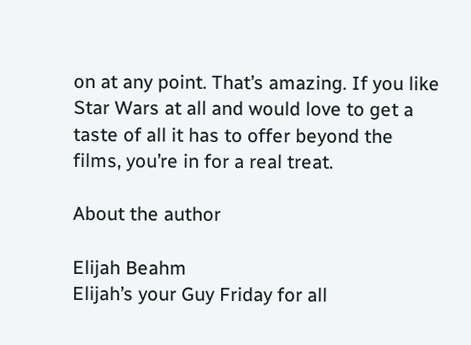on at any point. That’s amazing. If you like Star Wars at all and would love to get a taste of all it has to offer beyond the films, you’re in for a real treat.

About the author

Elijah Beahm
Elijah’s your Guy Friday for all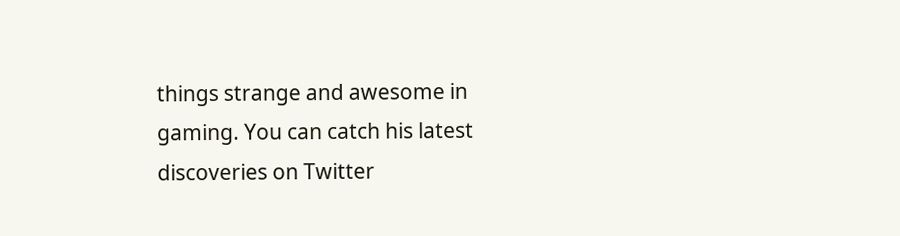things strange and awesome in gaming. You can catch his latest discoveries on Twitter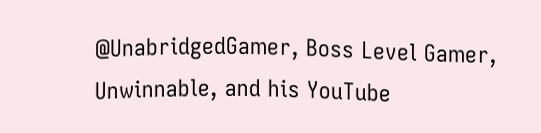@UnabridgedGamer, Boss Level Gamer, Unwinnable, and his YouTube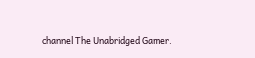channel The Unabridged Gamer.